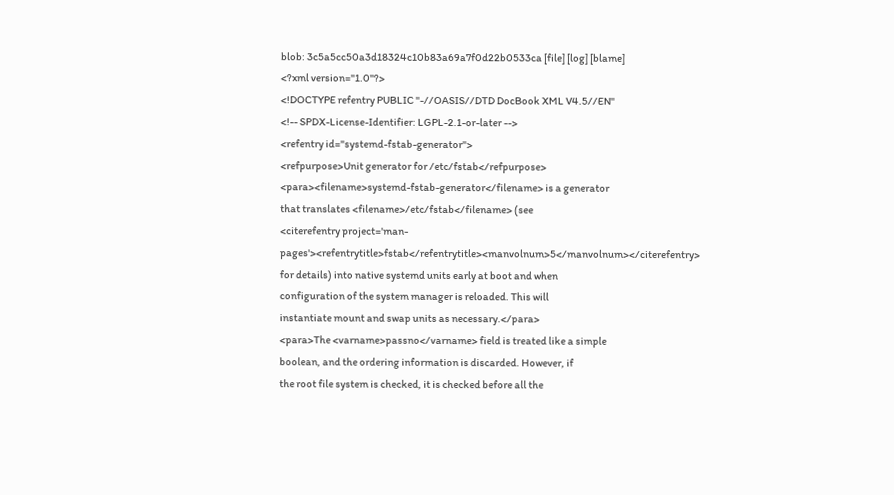blob: 3c5a5cc50a3d18324c10b83a69a7f0d22b0533ca [file] [log] [blame]
<?xml version="1.0"?>
<!DOCTYPE refentry PUBLIC "-//OASIS//DTD DocBook XML V4.5//EN"
<!-- SPDX-License-Identifier: LGPL-2.1-or-later -->
<refentry id="systemd-fstab-generator">
<refpurpose>Unit generator for /etc/fstab</refpurpose>
<para><filename>systemd-fstab-generator</filename> is a generator
that translates <filename>/etc/fstab</filename> (see
<citerefentry project='man-pages'><refentrytitle>fstab</refentrytitle><manvolnum>5</manvolnum></citerefentry>
for details) into native systemd units early at boot and when
configuration of the system manager is reloaded. This will
instantiate mount and swap units as necessary.</para>
<para>The <varname>passno</varname> field is treated like a simple
boolean, and the ordering information is discarded. However, if
the root file system is checked, it is checked before all the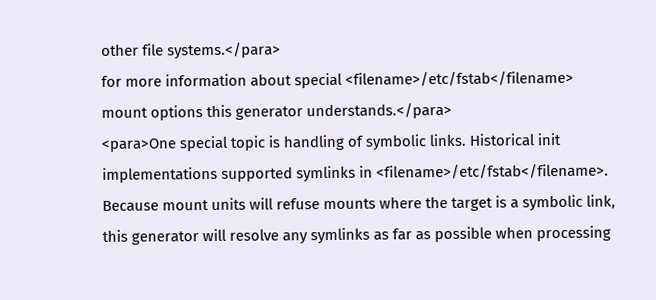other file systems.</para>
for more information about special <filename>/etc/fstab</filename>
mount options this generator understands.</para>
<para>One special topic is handling of symbolic links. Historical init
implementations supported symlinks in <filename>/etc/fstab</filename>.
Because mount units will refuse mounts where the target is a symbolic link,
this generator will resolve any symlinks as far as possible when processing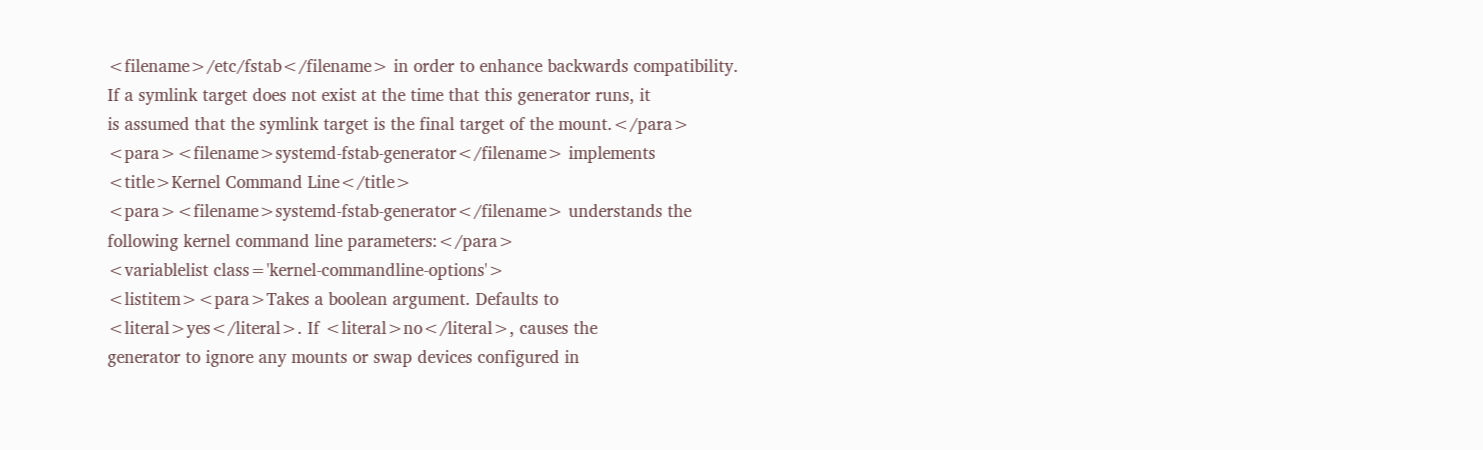<filename>/etc/fstab</filename> in order to enhance backwards compatibility.
If a symlink target does not exist at the time that this generator runs, it
is assumed that the symlink target is the final target of the mount.</para>
<para><filename>systemd-fstab-generator</filename> implements
<title>Kernel Command Line</title>
<para><filename>systemd-fstab-generator</filename> understands the
following kernel command line parameters:</para>
<variablelist class='kernel-commandline-options'>
<listitem><para>Takes a boolean argument. Defaults to
<literal>yes</literal>. If <literal>no</literal>, causes the
generator to ignore any mounts or swap devices configured in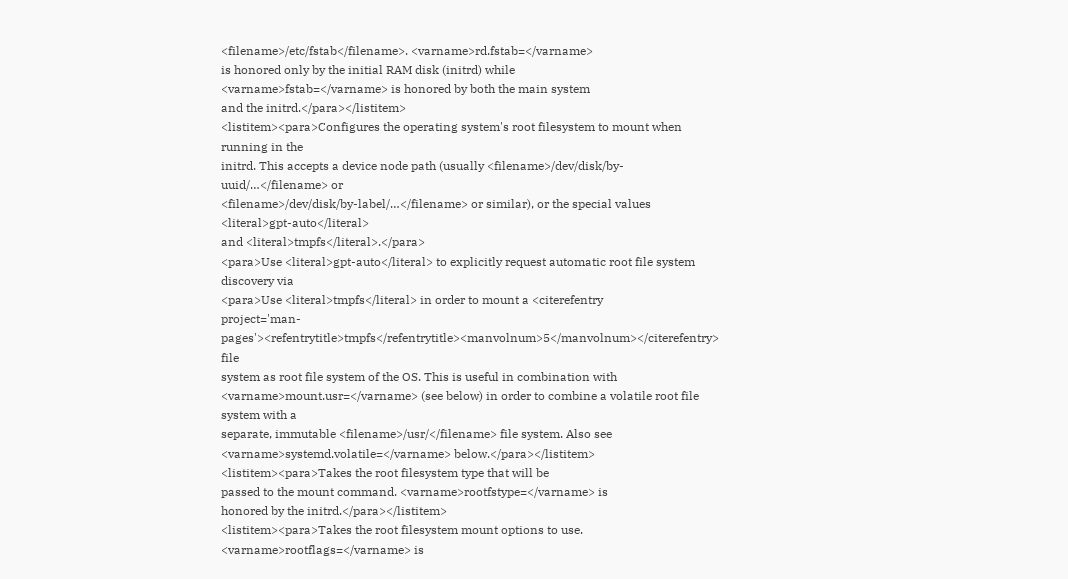<filename>/etc/fstab</filename>. <varname>rd.fstab=</varname>
is honored only by the initial RAM disk (initrd) while
<varname>fstab=</varname> is honored by both the main system
and the initrd.</para></listitem>
<listitem><para>Configures the operating system's root filesystem to mount when running in the
initrd. This accepts a device node path (usually <filename>/dev/disk/by-uuid/…</filename> or
<filename>/dev/disk/by-label/…</filename> or similar), or the special values <literal>gpt-auto</literal>
and <literal>tmpfs</literal>.</para>
<para>Use <literal>gpt-auto</literal> to explicitly request automatic root file system discovery via
<para>Use <literal>tmpfs</literal> in order to mount a <citerefentry
project='man-pages'><refentrytitle>tmpfs</refentrytitle><manvolnum>5</manvolnum></citerefentry> file
system as root file system of the OS. This is useful in combination with
<varname>mount.usr=</varname> (see below) in order to combine a volatile root file system with a
separate, immutable <filename>/usr/</filename> file system. Also see
<varname>systemd.volatile=</varname> below.</para></listitem>
<listitem><para>Takes the root filesystem type that will be
passed to the mount command. <varname>rootfstype=</varname> is
honored by the initrd.</para></listitem>
<listitem><para>Takes the root filesystem mount options to use. <varname>rootflags=</varname> is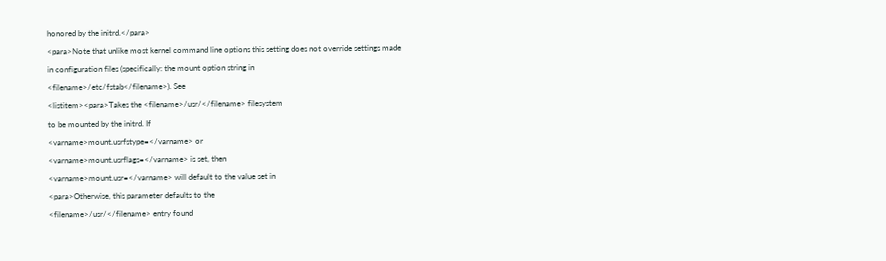honored by the initrd.</para>
<para>Note that unlike most kernel command line options this setting does not override settings made
in configuration files (specifically: the mount option string in
<filename>/etc/fstab</filename>). See
<listitem><para>Takes the <filename>/usr/</filename> filesystem
to be mounted by the initrd. If
<varname>mount.usrfstype=</varname> or
<varname>mount.usrflags=</varname> is set, then
<varname>mount.usr=</varname> will default to the value set in
<para>Otherwise, this parameter defaults to the
<filename>/usr/</filename> entry found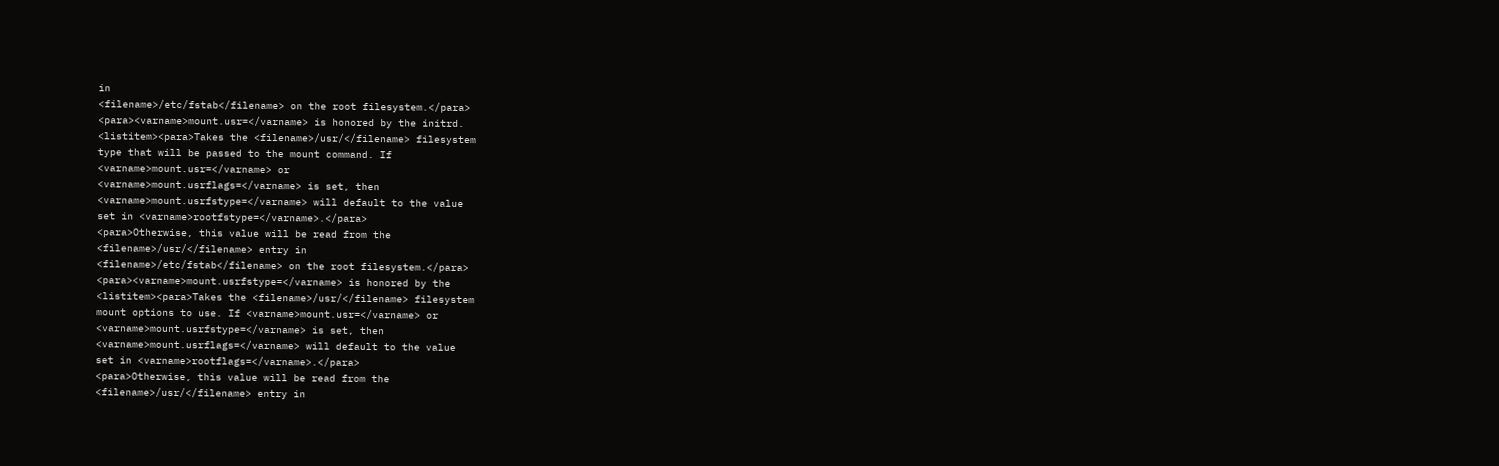in
<filename>/etc/fstab</filename> on the root filesystem.</para>
<para><varname>mount.usr=</varname> is honored by the initrd.
<listitem><para>Takes the <filename>/usr/</filename> filesystem
type that will be passed to the mount command. If
<varname>mount.usr=</varname> or
<varname>mount.usrflags=</varname> is set, then
<varname>mount.usrfstype=</varname> will default to the value
set in <varname>rootfstype=</varname>.</para>
<para>Otherwise, this value will be read from the
<filename>/usr/</filename> entry in
<filename>/etc/fstab</filename> on the root filesystem.</para>
<para><varname>mount.usrfstype=</varname> is honored by the
<listitem><para>Takes the <filename>/usr/</filename> filesystem
mount options to use. If <varname>mount.usr=</varname> or
<varname>mount.usrfstype=</varname> is set, then
<varname>mount.usrflags=</varname> will default to the value
set in <varname>rootflags=</varname>.</para>
<para>Otherwise, this value will be read from the
<filename>/usr/</filename> entry in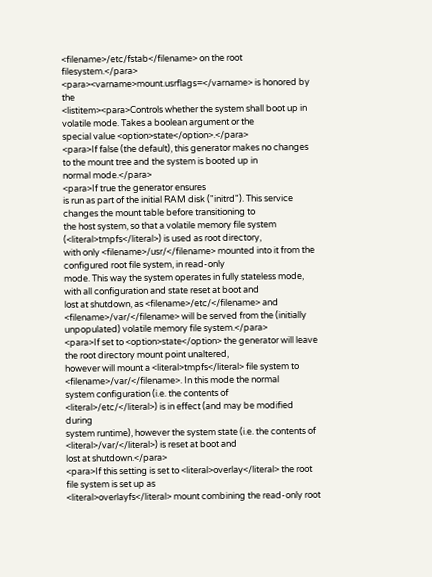<filename>/etc/fstab</filename> on the root filesystem.</para>
<para><varname>mount.usrflags=</varname> is honored by the
<listitem><para>Controls whether the system shall boot up in volatile mode. Takes a boolean argument or the
special value <option>state</option>.</para>
<para>If false (the default), this generator makes no changes to the mount tree and the system is booted up in
normal mode.</para>
<para>If true the generator ensures
is run as part of the initial RAM disk ("initrd"). This service changes the mount table before transitioning to
the host system, so that a volatile memory file system (<literal>tmpfs</literal>) is used as root directory,
with only <filename>/usr/</filename> mounted into it from the configured root file system, in read-only
mode. This way the system operates in fully stateless mode, with all configuration and state reset at boot and
lost at shutdown, as <filename>/etc/</filename> and <filename>/var/</filename> will be served from the (initially
unpopulated) volatile memory file system.</para>
<para>If set to <option>state</option> the generator will leave the root directory mount point unaltered,
however will mount a <literal>tmpfs</literal> file system to <filename>/var/</filename>. In this mode the normal
system configuration (i.e. the contents of <literal>/etc/</literal>) is in effect (and may be modified during
system runtime), however the system state (i.e. the contents of <literal>/var/</literal>) is reset at boot and
lost at shutdown.</para>
<para>If this setting is set to <literal>overlay</literal> the root file system is set up as
<literal>overlayfs</literal> mount combining the read-only root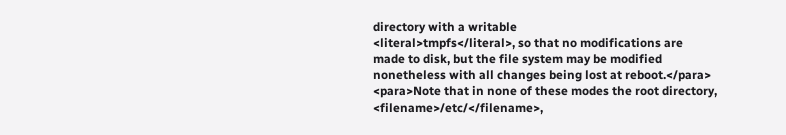directory with a writable
<literal>tmpfs</literal>, so that no modifications are made to disk, but the file system may be modified
nonetheless with all changes being lost at reboot.</para>
<para>Note that in none of these modes the root directory, <filename>/etc/</filename>,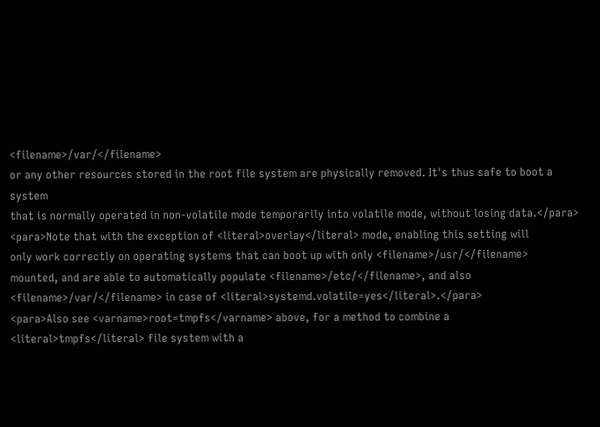<filename>/var/</filename>
or any other resources stored in the root file system are physically removed. It's thus safe to boot a system
that is normally operated in non-volatile mode temporarily into volatile mode, without losing data.</para>
<para>Note that with the exception of <literal>overlay</literal> mode, enabling this setting will
only work correctly on operating systems that can boot up with only <filename>/usr/</filename>
mounted, and are able to automatically populate <filename>/etc/</filename>, and also
<filename>/var/</filename> in case of <literal>systemd.volatile=yes</literal>.</para>
<para>Also see <varname>root=tmpfs</varname> above, for a method to combine a
<literal>tmpfs</literal> file system with a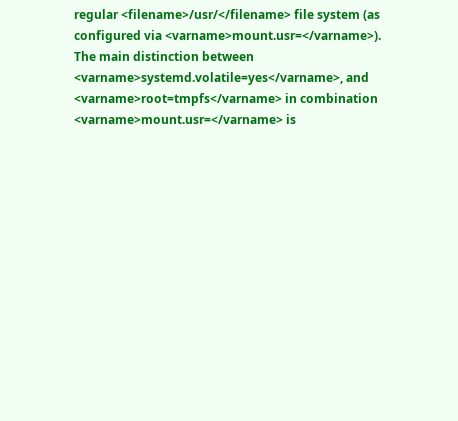regular <filename>/usr/</filename> file system (as
configured via <varname>mount.usr=</varname>). The main distinction between
<varname>systemd.volatile=yes</varname>, and <varname>root=tmpfs</varname> in combination
<varname>mount.usr=</varname> is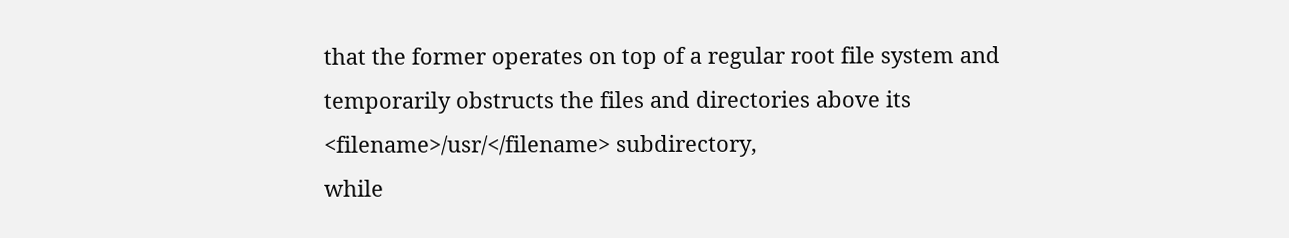that the former operates on top of a regular root file system and
temporarily obstructs the files and directories above its <filename>/usr/</filename> subdirectory,
while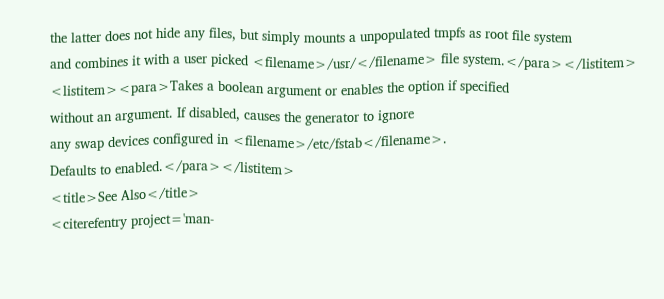the latter does not hide any files, but simply mounts a unpopulated tmpfs as root file system
and combines it with a user picked <filename>/usr/</filename> file system.</para></listitem>
<listitem><para>Takes a boolean argument or enables the option if specified
without an argument. If disabled, causes the generator to ignore
any swap devices configured in <filename>/etc/fstab</filename>.
Defaults to enabled.</para></listitem>
<title>See Also</title>
<citerefentry project='man-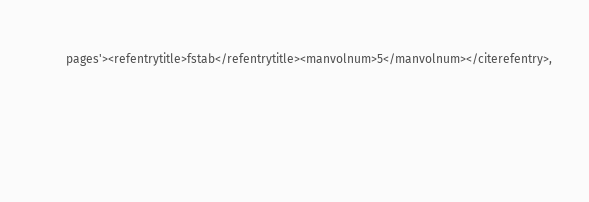pages'><refentrytitle>fstab</refentrytitle><manvolnum>5</manvolnum></citerefentry>,